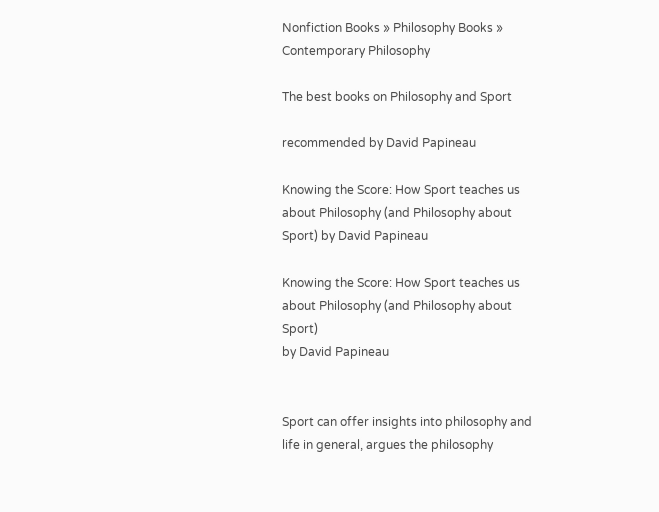Nonfiction Books » Philosophy Books » Contemporary Philosophy

The best books on Philosophy and Sport

recommended by David Papineau

Knowing the Score: How Sport teaches us about Philosophy (and Philosophy about Sport) by David Papineau

Knowing the Score: How Sport teaches us about Philosophy (and Philosophy about Sport)
by David Papineau


Sport can offer insights into philosophy and life in general, argues the philosophy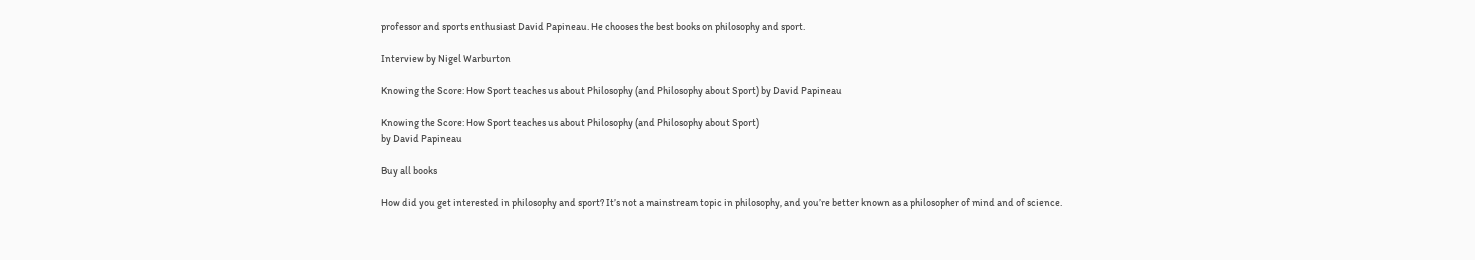professor and sports enthusiast David Papineau. He chooses the best books on philosophy and sport.

Interview by Nigel Warburton

Knowing the Score: How Sport teaches us about Philosophy (and Philosophy about Sport) by David Papineau

Knowing the Score: How Sport teaches us about Philosophy (and Philosophy about Sport)
by David Papineau

Buy all books

How did you get interested in philosophy and sport? It’s not a mainstream topic in philosophy, and you’re better known as a philosopher of mind and of science.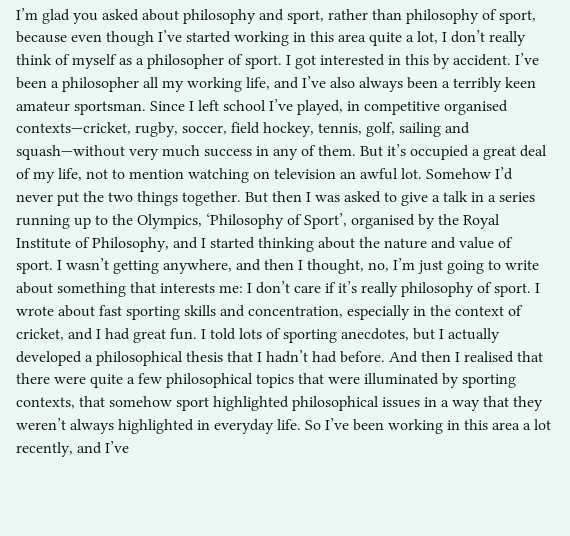I’m glad you asked about philosophy and sport, rather than philosophy of sport, because even though I’ve started working in this area quite a lot, I don’t really think of myself as a philosopher of sport. I got interested in this by accident. I’ve been a philosopher all my working life, and I’ve also always been a terribly keen amateur sportsman. Since I left school I’ve played, in competitive organised contexts—cricket, rugby, soccer, field hockey, tennis, golf, sailing and squash—without very much success in any of them. But it’s occupied a great deal of my life, not to mention watching on television an awful lot. Somehow I’d never put the two things together. But then I was asked to give a talk in a series running up to the Olympics, ‘Philosophy of Sport’, organised by the Royal Institute of Philosophy, and I started thinking about the nature and value of sport. I wasn’t getting anywhere, and then I thought, no, I’m just going to write about something that interests me: I don’t care if it’s really philosophy of sport. I wrote about fast sporting skills and concentration, especially in the context of cricket, and I had great fun. I told lots of sporting anecdotes, but I actually developed a philosophical thesis that I hadn’t had before. And then I realised that there were quite a few philosophical topics that were illuminated by sporting contexts, that somehow sport highlighted philosophical issues in a way that they weren’t always highlighted in everyday life. So I’ve been working in this area a lot recently, and I’ve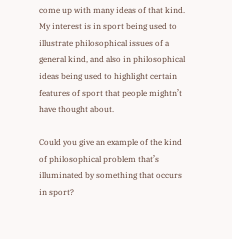come up with many ideas of that kind. My interest is in sport being used to illustrate philosophical issues of a general kind, and also in philosophical ideas being used to highlight certain features of sport that people mightn’t have thought about.

Could you give an example of the kind of philosophical problem that’s illuminated by something that occurs in sport?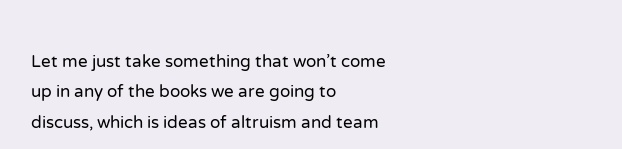Let me just take something that won’t come up in any of the books we are going to discuss, which is ideas of altruism and team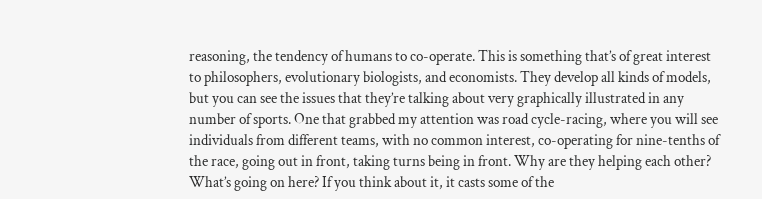reasoning, the tendency of humans to co-operate. This is something that’s of great interest to philosophers, evolutionary biologists, and economists. They develop all kinds of models, but you can see the issues that they’re talking about very graphically illustrated in any number of sports. One that grabbed my attention was road cycle-racing, where you will see individuals from different teams, with no common interest, co-operating for nine-tenths of the race, going out in front, taking turns being in front. Why are they helping each other? What’s going on here? If you think about it, it casts some of the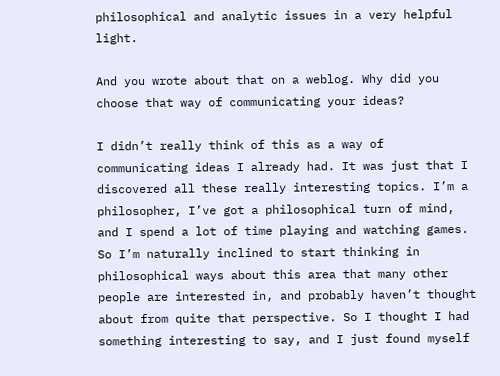philosophical and analytic issues in a very helpful light.

And you wrote about that on a weblog. Why did you choose that way of communicating your ideas?

I didn’t really think of this as a way of communicating ideas I already had. It was just that I discovered all these really interesting topics. I’m a philosopher, I’ve got a philosophical turn of mind, and I spend a lot of time playing and watching games. So I’m naturally inclined to start thinking in philosophical ways about this area that many other people are interested in, and probably haven’t thought about from quite that perspective. So I thought I had something interesting to say, and I just found myself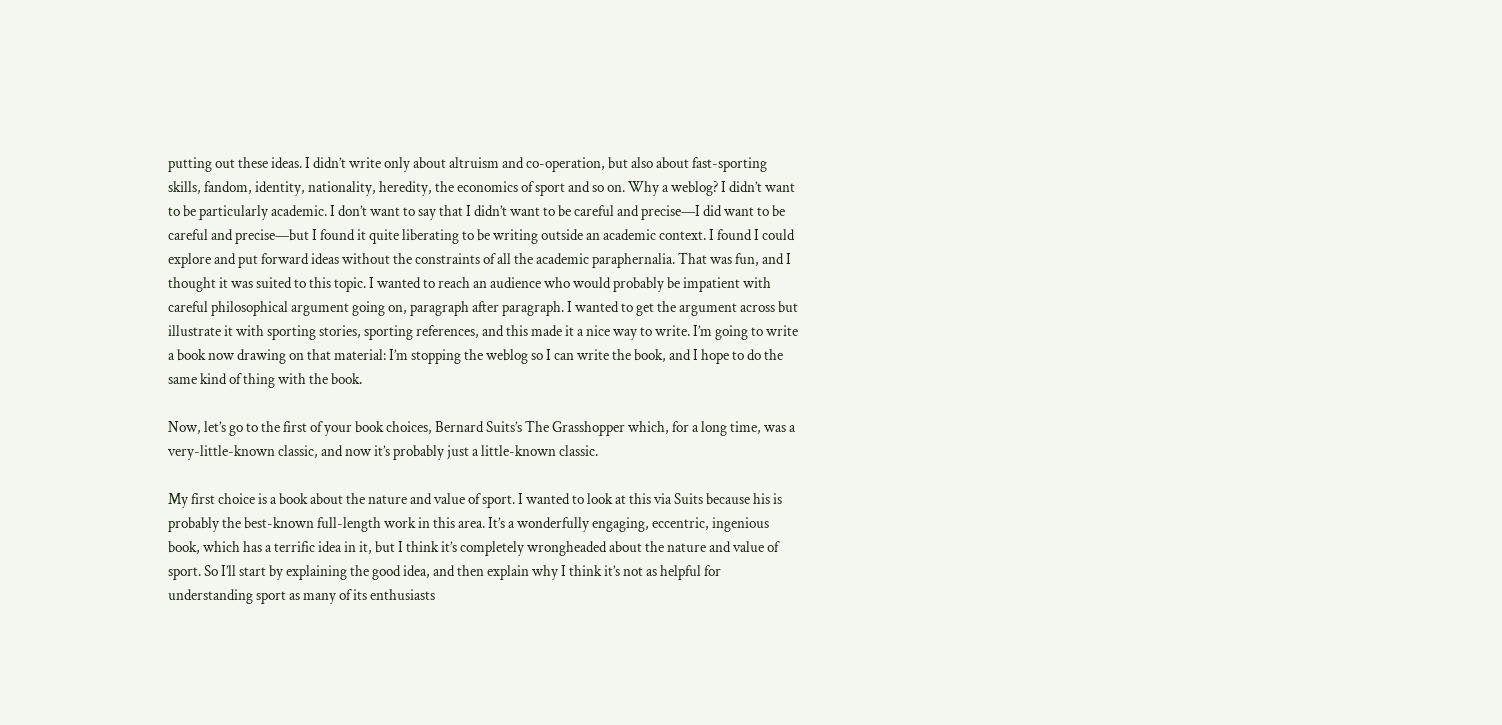putting out these ideas. I didn’t write only about altruism and co-operation, but also about fast-sporting skills, fandom, identity, nationality, heredity, the economics of sport and so on. Why a weblog? I didn’t want to be particularly academic. I don’t want to say that I didn’t want to be careful and precise—I did want to be careful and precise—but I found it quite liberating to be writing outside an academic context. I found I could explore and put forward ideas without the constraints of all the academic paraphernalia. That was fun, and I thought it was suited to this topic. I wanted to reach an audience who would probably be impatient with careful philosophical argument going on, paragraph after paragraph. I wanted to get the argument across but illustrate it with sporting stories, sporting references, and this made it a nice way to write. I’m going to write a book now drawing on that material: I’m stopping the weblog so I can write the book, and I hope to do the same kind of thing with the book.

Now, let’s go to the first of your book choices, Bernard Suits’s The Grasshopper which, for a long time, was a very-little-known classic, and now it’s probably just a little-known classic.

My first choice is a book about the nature and value of sport. I wanted to look at this via Suits because his is probably the best-known full-length work in this area. It’s a wonderfully engaging, eccentric, ingenious book, which has a terrific idea in it, but I think it’s completely wrongheaded about the nature and value of sport. So I’ll start by explaining the good idea, and then explain why I think it’s not as helpful for understanding sport as many of its enthusiasts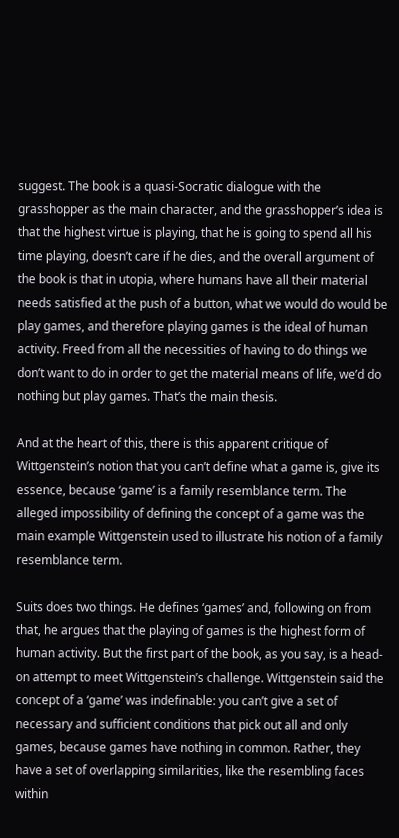suggest. The book is a quasi-Socratic dialogue with the grasshopper as the main character, and the grasshopper’s idea is that the highest virtue is playing, that he is going to spend all his time playing, doesn’t care if he dies, and the overall argument of the book is that in utopia, where humans have all their material needs satisfied at the push of a button, what we would do would be play games, and therefore playing games is the ideal of human activity. Freed from all the necessities of having to do things we don’t want to do in order to get the material means of life, we’d do nothing but play games. That’s the main thesis.

And at the heart of this, there is this apparent critique of Wittgenstein’s notion that you can’t define what a game is, give its essence, because ‘game’ is a family resemblance term. The alleged impossibility of defining the concept of a game was the main example Wittgenstein used to illustrate his notion of a family resemblance term.

Suits does two things. He defines ‘games’ and, following on from that, he argues that the playing of games is the highest form of human activity. But the first part of the book, as you say, is a head-on attempt to meet Wittgenstein’s challenge. Wittgenstein said the concept of a ‘game’ was indefinable: you can’t give a set of necessary and sufficient conditions that pick out all and only games, because games have nothing in common. Rather, they have a set of overlapping similarities, like the resembling faces within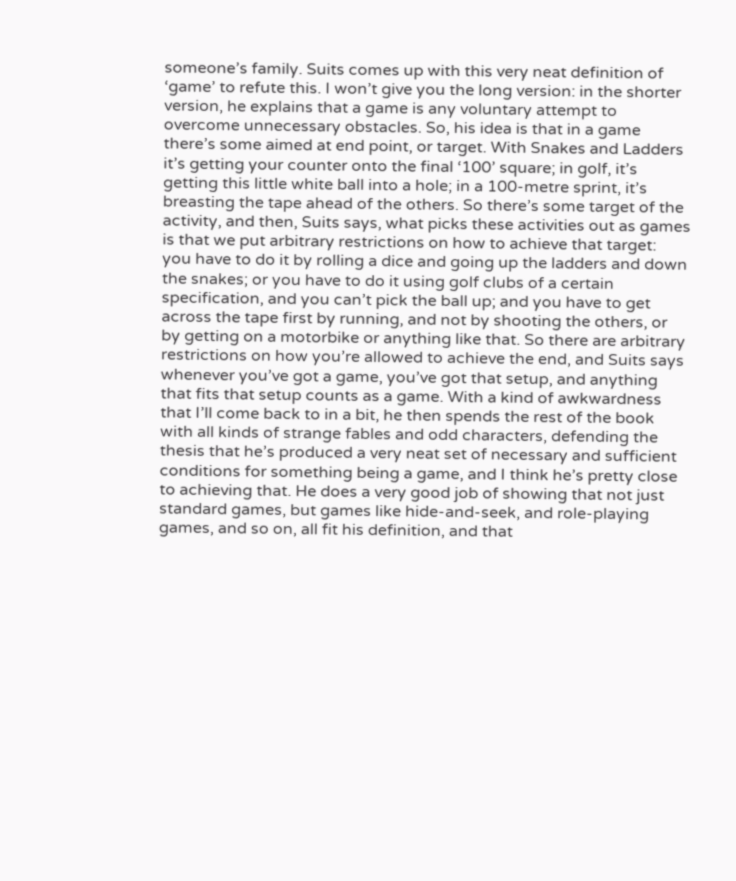someone’s family. Suits comes up with this very neat definition of ‘game’ to refute this. I won’t give you the long version: in the shorter version, he explains that a game is any voluntary attempt to overcome unnecessary obstacles. So, his idea is that in a game there’s some aimed at end point, or target. With Snakes and Ladders it’s getting your counter onto the final ‘100’ square; in golf, it’s getting this little white ball into a hole; in a 100-metre sprint, it’s breasting the tape ahead of the others. So there’s some target of the activity, and then, Suits says, what picks these activities out as games is that we put arbitrary restrictions on how to achieve that target:  you have to do it by rolling a dice and going up the ladders and down the snakes; or you have to do it using golf clubs of a certain specification, and you can’t pick the ball up; and you have to get across the tape first by running, and not by shooting the others, or by getting on a motorbike or anything like that. So there are arbitrary restrictions on how you’re allowed to achieve the end, and Suits says whenever you’ve got a game, you’ve got that setup, and anything that fits that setup counts as a game. With a kind of awkwardness that I’ll come back to in a bit, he then spends the rest of the book with all kinds of strange fables and odd characters, defending the thesis that he’s produced a very neat set of necessary and sufficient conditions for something being a game, and I think he’s pretty close to achieving that. He does a very good job of showing that not just standard games, but games like hide-and-seek, and role-playing games, and so on, all fit his definition, and that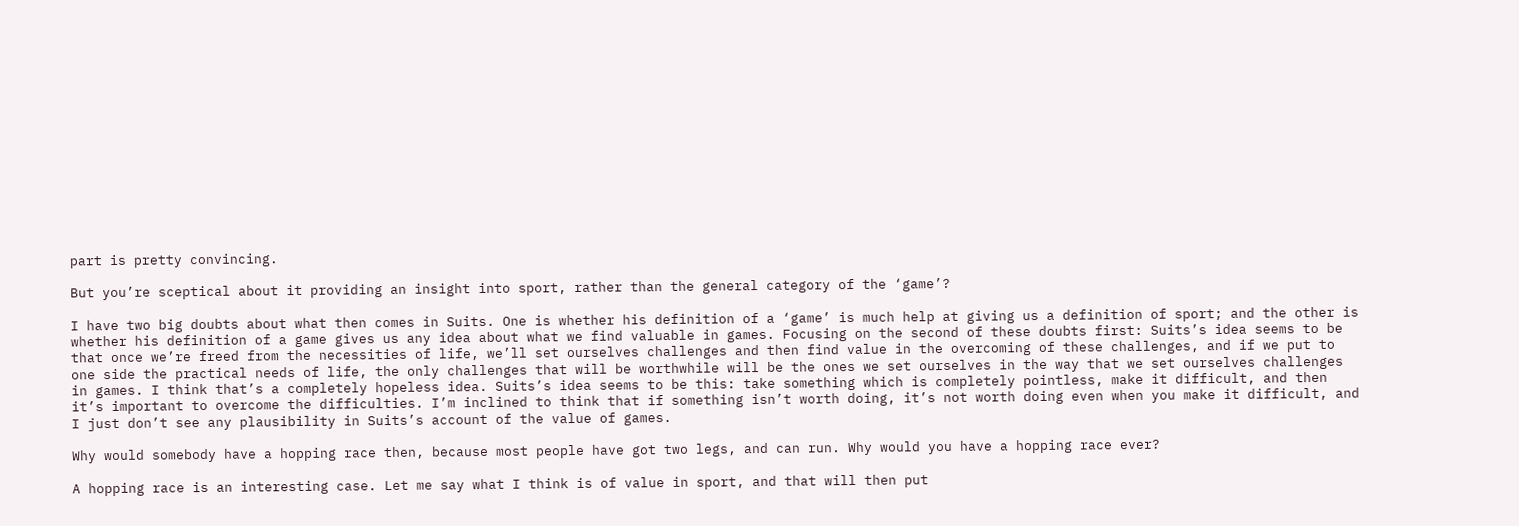part is pretty convincing.

But you’re sceptical about it providing an insight into sport, rather than the general category of the ‘game’?

I have two big doubts about what then comes in Suits. One is whether his definition of a ‘game’ is much help at giving us a definition of sport; and the other is whether his definition of a game gives us any idea about what we find valuable in games. Focusing on the second of these doubts first: Suits’s idea seems to be that once we’re freed from the necessities of life, we’ll set ourselves challenges and then find value in the overcoming of these challenges, and if we put to one side the practical needs of life, the only challenges that will be worthwhile will be the ones we set ourselves in the way that we set ourselves challenges in games. I think that’s a completely hopeless idea. Suits’s idea seems to be this: take something which is completely pointless, make it difficult, and then it’s important to overcome the difficulties. I’m inclined to think that if something isn’t worth doing, it’s not worth doing even when you make it difficult, and I just don’t see any plausibility in Suits’s account of the value of games.

Why would somebody have a hopping race then, because most people have got two legs, and can run. Why would you have a hopping race ever?

A hopping race is an interesting case. Let me say what I think is of value in sport, and that will then put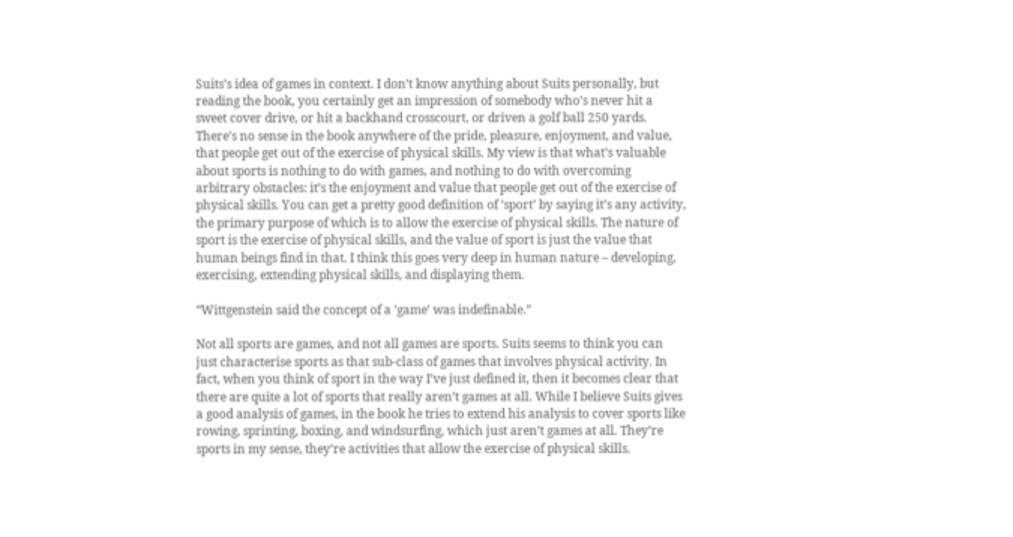Suits’s idea of games in context. I don’t know anything about Suits personally, but reading the book, you certainly get an impression of somebody who’s never hit a sweet cover drive, or hit a backhand crosscourt, or driven a golf ball 250 yards. There’s no sense in the book anywhere of the pride, pleasure, enjoyment, and value, that people get out of the exercise of physical skills. My view is that what’s valuable about sports is nothing to do with games, and nothing to do with overcoming arbitrary obstacles: it’s the enjoyment and value that people get out of the exercise of physical skills. You can get a pretty good definition of ‘sport’ by saying it’s any activity, the primary purpose of which is to allow the exercise of physical skills. The nature of sport is the exercise of physical skills, and the value of sport is just the value that human beings find in that. I think this goes very deep in human nature – developing, exercising, extending physical skills, and displaying them.

“Wittgenstein said the concept of a ‘game’ was indefinable.”

Not all sports are games, and not all games are sports. Suits seems to think you can just characterise sports as that sub-class of games that involves physical activity. In fact, when you think of sport in the way I’ve just defined it, then it becomes clear that there are quite a lot of sports that really aren’t games at all. While I believe Suits gives a good analysis of games, in the book he tries to extend his analysis to cover sports like rowing, sprinting, boxing, and windsurfing, which just aren’t games at all. They’re sports in my sense, they’re activities that allow the exercise of physical skills.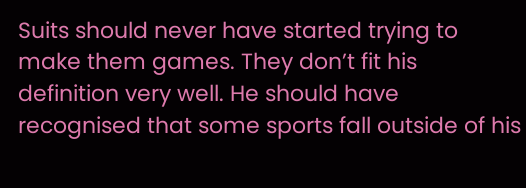Suits should never have started trying to make them games. They don’t fit his definition very well. He should have recognised that some sports fall outside of his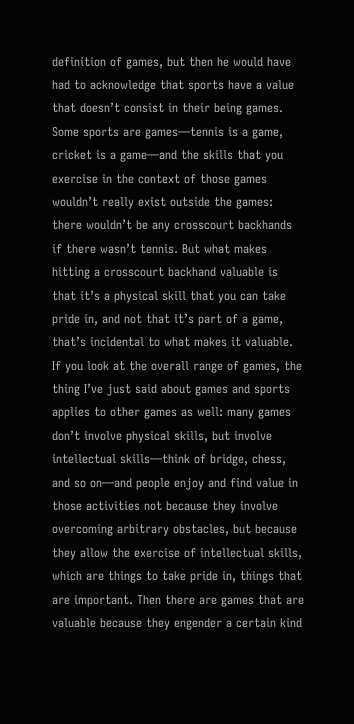definition of games, but then he would have had to acknowledge that sports have a value that doesn’t consist in their being games. Some sports are games—tennis is a game, cricket is a game—and the skills that you exercise in the context of those games wouldn’t really exist outside the games: there wouldn’t be any crosscourt backhands if there wasn’t tennis. But what makes hitting a crosscourt backhand valuable is that it’s a physical skill that you can take pride in, and not that it’s part of a game, that’s incidental to what makes it valuable. If you look at the overall range of games, the thing I’ve just said about games and sports applies to other games as well: many games don’t involve physical skills, but involve intellectual skills—think of bridge, chess, and so on—and people enjoy and find value in those activities not because they involve overcoming arbitrary obstacles, but because they allow the exercise of intellectual skills, which are things to take pride in, things that are important. Then there are games that are valuable because they engender a certain kind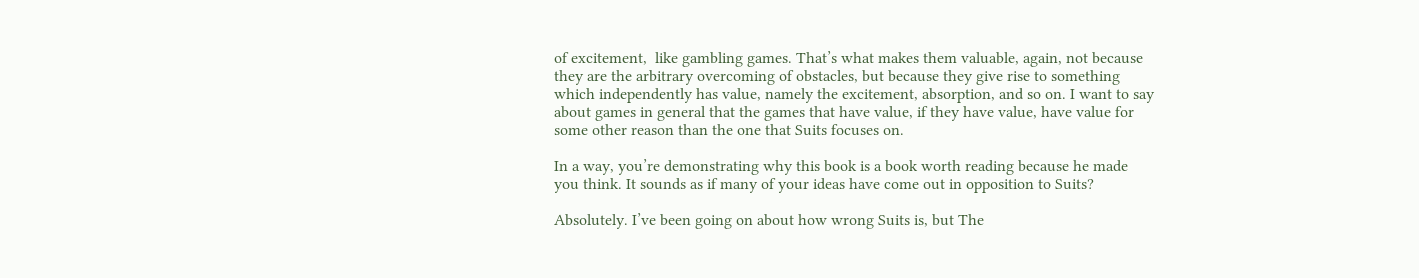of excitement,  like gambling games. That’s what makes them valuable, again, not because they are the arbitrary overcoming of obstacles, but because they give rise to something which independently has value, namely the excitement, absorption, and so on. I want to say about games in general that the games that have value, if they have value, have value for some other reason than the one that Suits focuses on.

In a way, you’re demonstrating why this book is a book worth reading because he made you think. It sounds as if many of your ideas have come out in opposition to Suits?

Absolutely. I’ve been going on about how wrong Suits is, but The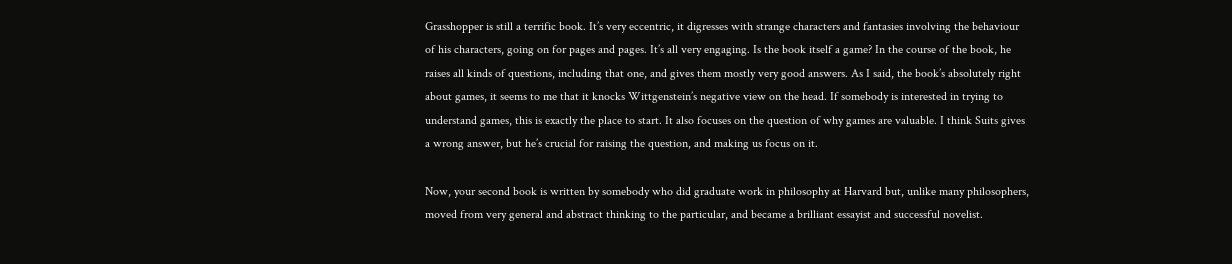Grasshopper is still a terrific book. It’s very eccentric, it digresses with strange characters and fantasies involving the behaviour of his characters, going on for pages and pages. It’s all very engaging. Is the book itself a game? In the course of the book, he raises all kinds of questions, including that one, and gives them mostly very good answers. As I said, the book’s absolutely right about games, it seems to me that it knocks Wittgenstein’s negative view on the head. If somebody is interested in trying to understand games, this is exactly the place to start. It also focuses on the question of why games are valuable. I think Suits gives a wrong answer, but he’s crucial for raising the question, and making us focus on it.

Now, your second book is written by somebody who did graduate work in philosophy at Harvard but, unlike many philosophers, moved from very general and abstract thinking to the particular, and became a brilliant essayist and successful novelist.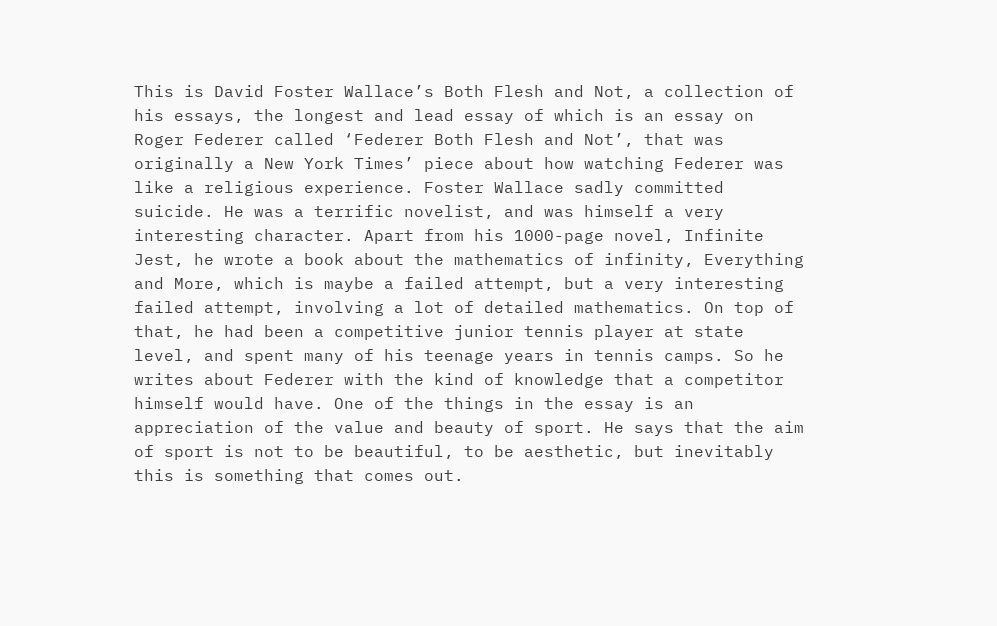This is David Foster Wallace’s Both Flesh and Not, a collection of his essays, the longest and lead essay of which is an essay on Roger Federer called ‘Federer Both Flesh and Not’, that was originally a New York Times’ piece about how watching Federer was like a religious experience. Foster Wallace sadly committed suicide. He was a terrific novelist, and was himself a very interesting character. Apart from his 1000-page novel, Infinite Jest, he wrote a book about the mathematics of infinity, Everything and More, which is maybe a failed attempt, but a very interesting failed attempt, involving a lot of detailed mathematics. On top of that, he had been a competitive junior tennis player at state level, and spent many of his teenage years in tennis camps. So he writes about Federer with the kind of knowledge that a competitor himself would have. One of the things in the essay is an appreciation of the value and beauty of sport. He says that the aim of sport is not to be beautiful, to be aesthetic, but inevitably this is something that comes out.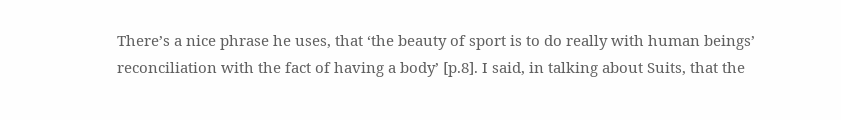There’s a nice phrase he uses, that ‘the beauty of sport is to do really with human beings’ reconciliation with the fact of having a body’ [p.8]. I said, in talking about Suits, that the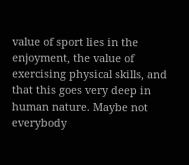value of sport lies in the enjoyment, the value of exercising physical skills, and that this goes very deep in human nature. Maybe not everybody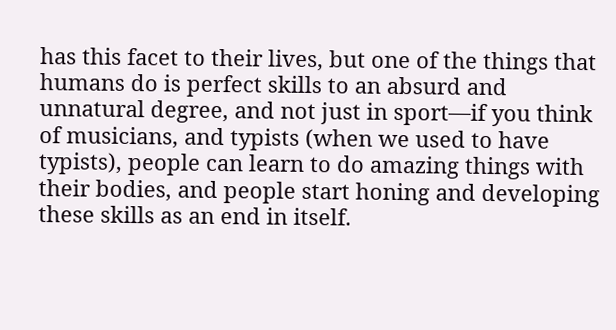has this facet to their lives, but one of the things that humans do is perfect skills to an absurd and unnatural degree, and not just in sport—if you think of musicians, and typists (when we used to have typists), people can learn to do amazing things with their bodies, and people start honing and developing these skills as an end in itself.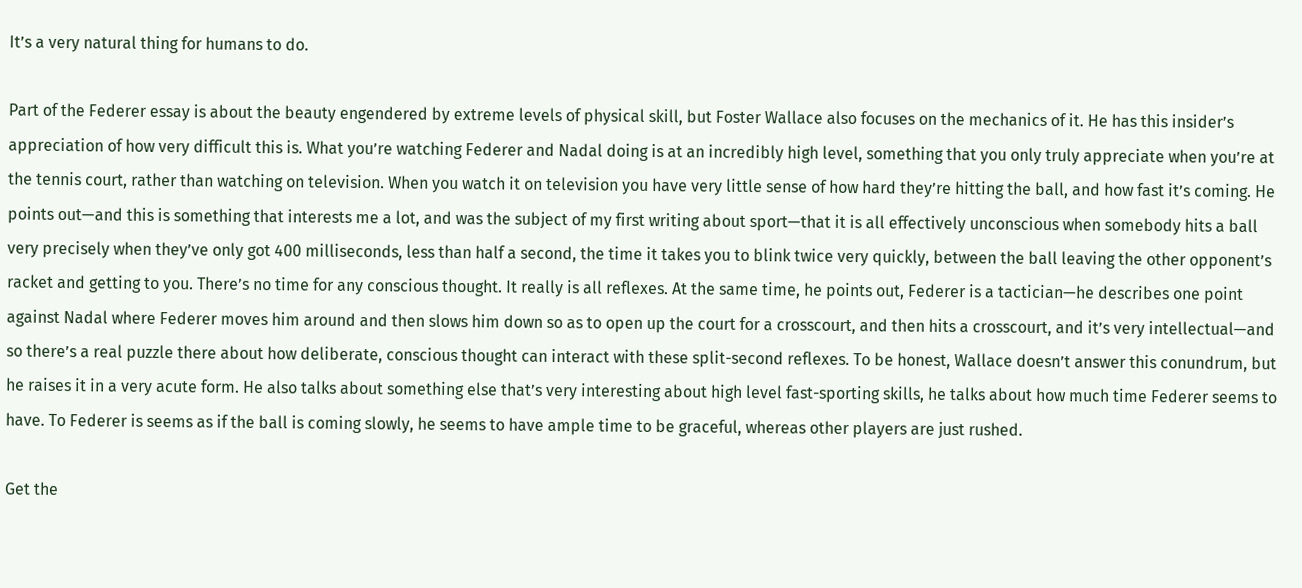It’s a very natural thing for humans to do.

Part of the Federer essay is about the beauty engendered by extreme levels of physical skill, but Foster Wallace also focuses on the mechanics of it. He has this insider’s appreciation of how very difficult this is. What you’re watching Federer and Nadal doing is at an incredibly high level, something that you only truly appreciate when you’re at the tennis court, rather than watching on television. When you watch it on television you have very little sense of how hard they’re hitting the ball, and how fast it’s coming. He points out—and this is something that interests me a lot, and was the subject of my first writing about sport—that it is all effectively unconscious when somebody hits a ball very precisely when they’ve only got 400 milliseconds, less than half a second, the time it takes you to blink twice very quickly, between the ball leaving the other opponent’s racket and getting to you. There’s no time for any conscious thought. It really is all reflexes. At the same time, he points out, Federer is a tactician—he describes one point against Nadal where Federer moves him around and then slows him down so as to open up the court for a crosscourt, and then hits a crosscourt, and it’s very intellectual—and so there’s a real puzzle there about how deliberate, conscious thought can interact with these split-second reflexes. To be honest, Wallace doesn’t answer this conundrum, but he raises it in a very acute form. He also talks about something else that’s very interesting about high level fast-sporting skills, he talks about how much time Federer seems to have. To Federer is seems as if the ball is coming slowly, he seems to have ample time to be graceful, whereas other players are just rushed.

Get the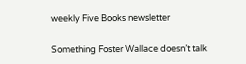weekly Five Books newsletter

Something Foster Wallace doesn’t talk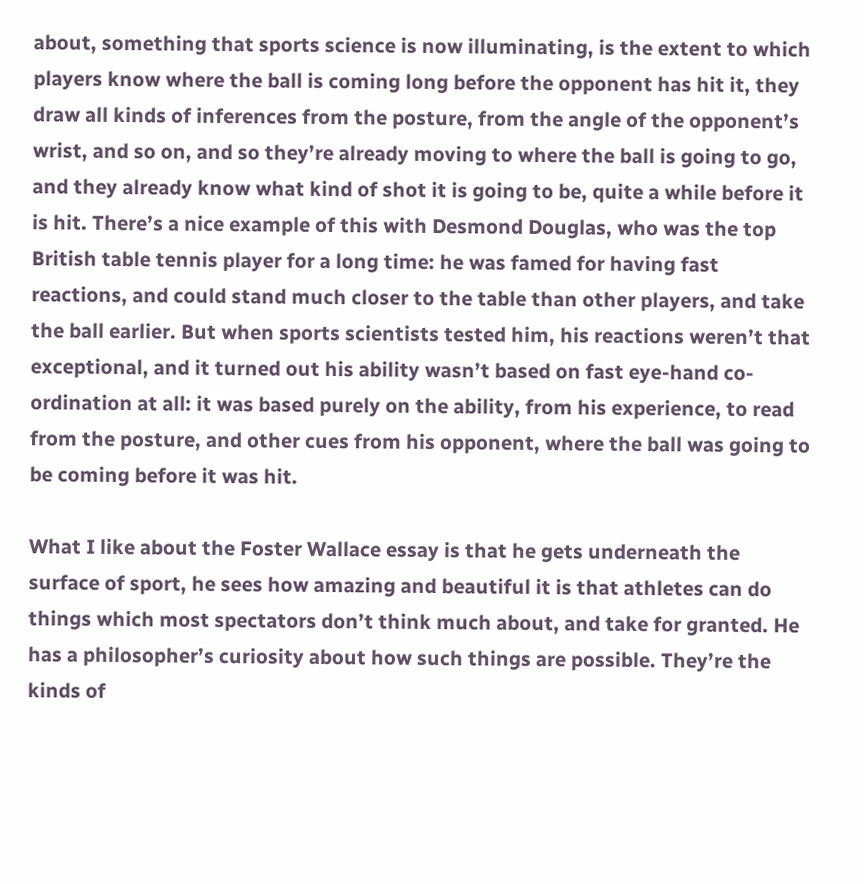about, something that sports science is now illuminating, is the extent to which players know where the ball is coming long before the opponent has hit it, they draw all kinds of inferences from the posture, from the angle of the opponent’s wrist, and so on, and so they’re already moving to where the ball is going to go, and they already know what kind of shot it is going to be, quite a while before it is hit. There’s a nice example of this with Desmond Douglas, who was the top British table tennis player for a long time: he was famed for having fast reactions, and could stand much closer to the table than other players, and take the ball earlier. But when sports scientists tested him, his reactions weren’t that exceptional, and it turned out his ability wasn’t based on fast eye-hand co-ordination at all: it was based purely on the ability, from his experience, to read from the posture, and other cues from his opponent, where the ball was going to be coming before it was hit.

What I like about the Foster Wallace essay is that he gets underneath the surface of sport, he sees how amazing and beautiful it is that athletes can do things which most spectators don’t think much about, and take for granted. He has a philosopher’s curiosity about how such things are possible. They’re the kinds of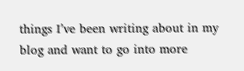things I’ve been writing about in my blog and want to go into more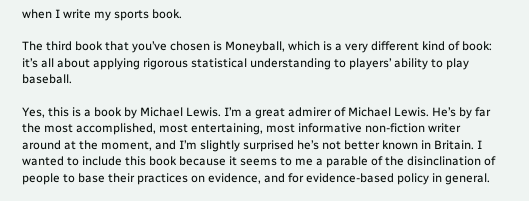when I write my sports book.

The third book that you’ve chosen is Moneyball, which is a very different kind of book: it’s all about applying rigorous statistical understanding to players’ ability to play baseball.

Yes, this is a book by Michael Lewis. I’m a great admirer of Michael Lewis. He’s by far the most accomplished, most entertaining, most informative non-fiction writer around at the moment, and I’m slightly surprised he’s not better known in Britain. I wanted to include this book because it seems to me a parable of the disinclination of people to base their practices on evidence, and for evidence-based policy in general.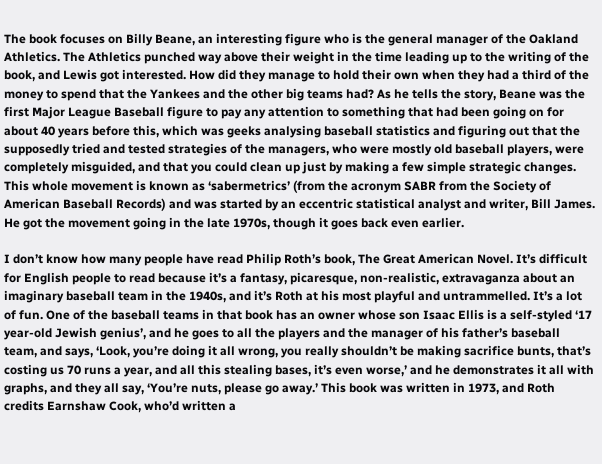The book focuses on Billy Beane, an interesting figure who is the general manager of the Oakland Athletics. The Athletics punched way above their weight in the time leading up to the writing of the book, and Lewis got interested. How did they manage to hold their own when they had a third of the money to spend that the Yankees and the other big teams had? As he tells the story, Beane was the first Major League Baseball figure to pay any attention to something that had been going on for about 40 years before this, which was geeks analysing baseball statistics and figuring out that the supposedly tried and tested strategies of the managers, who were mostly old baseball players, were completely misguided, and that you could clean up just by making a few simple strategic changes. This whole movement is known as ‘sabermetrics’ (from the acronym SABR from the Society of American Baseball Records) and was started by an eccentric statistical analyst and writer, Bill James. He got the movement going in the late 1970s, though it goes back even earlier.

I don’t know how many people have read Philip Roth’s book, The Great American Novel. It’s difficult for English people to read because it’s a fantasy, picaresque, non-realistic, extravaganza about an imaginary baseball team in the 1940s, and it’s Roth at his most playful and untrammelled. It’s a lot of fun. One of the baseball teams in that book has an owner whose son Isaac Ellis is a self-styled ‘17 year-old Jewish genius’, and he goes to all the players and the manager of his father’s baseball team, and says, ‘Look, you’re doing it all wrong, you really shouldn’t be making sacrifice bunts, that’s costing us 70 runs a year, and all this stealing bases, it’s even worse,’ and he demonstrates it all with graphs, and they all say, ‘You’re nuts, please go away.’ This book was written in 1973, and Roth credits Earnshaw Cook, who’d written a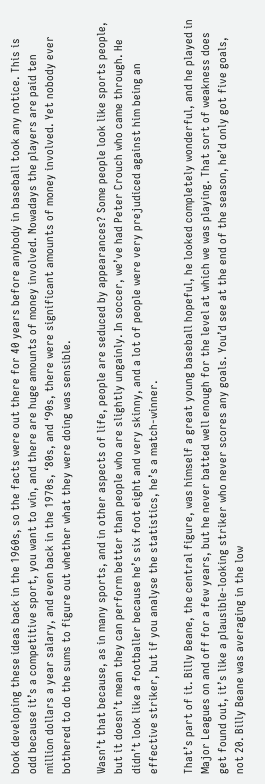book developing these ideas back in the 1960s, so the facts were out there for 40 years before anybody in baseball took any notice. This is odd because it’s a competitive sport, you want to win, and there are huge amounts of money involved. Nowadays the players are paid ten million dollars a year salary, and even back in the 1970s, ‘80s, and ‘90s, there were significant amounts of money involved. Yet nobody ever bothered to do the sums to figure out whether what they were doing was sensible.

Wasn’t that because, as in many sports, and in other aspects of life, people are seduced by appearances? Some people look like sports people, but it doesn’t mean they can perform better than people who are slightly ungainly. In soccer, we’ve had Peter Crouch who came through. He didn’t look like a footballer because he’s six foot eight and very skinny, and a lot of people were very prejudiced against him being an effective striker, but if you analyse the statistics, he’s a match-winner.

That’s part of it. Billy Beane, the central figure, was himself a great young baseball hopeful, he looked completely wonderful, and he played in Major Leagues on and off for a few years, but he never batted well enough for the level at which we was playing. That sort of weakness does get found out, it’s like a plausible-looking striker who never scores any goals. You’d see at the end of the season, he’d only got five goals, not 20. Billy Beane was averaging in the low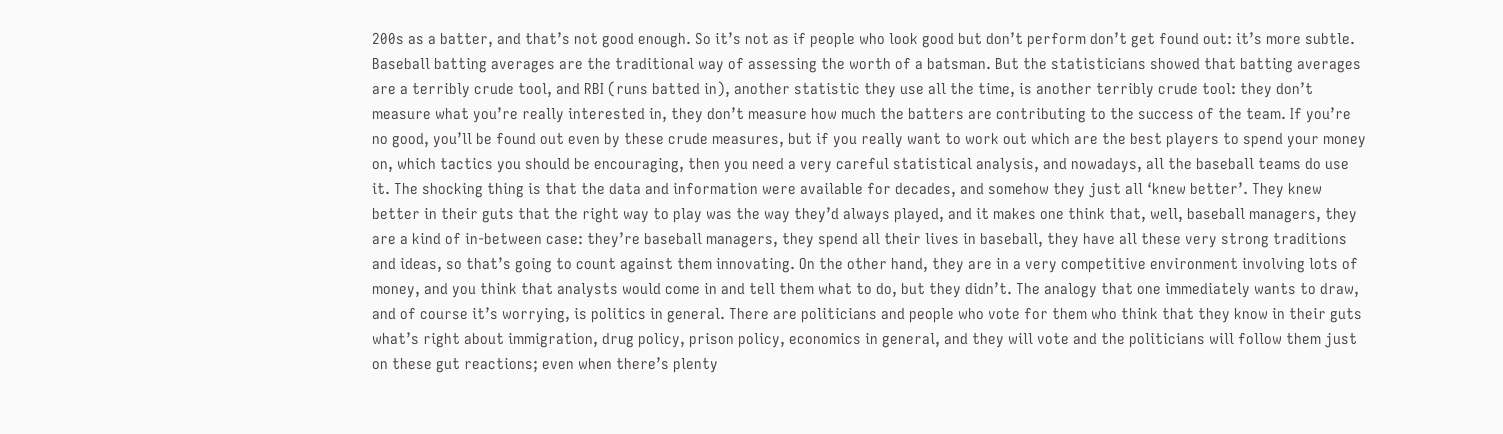200s as a batter, and that’s not good enough. So it’s not as if people who look good but don’t perform don’t get found out: it’s more subtle. Baseball batting averages are the traditional way of assessing the worth of a batsman. But the statisticians showed that batting averages are a terribly crude tool, and RBI (runs batted in), another statistic they use all the time, is another terribly crude tool: they don’t measure what you’re really interested in, they don’t measure how much the batters are contributing to the success of the team. If you’re no good, you’ll be found out even by these crude measures, but if you really want to work out which are the best players to spend your money on, which tactics you should be encouraging, then you need a very careful statistical analysis, and nowadays, all the baseball teams do use it. The shocking thing is that the data and information were available for decades, and somehow they just all ‘knew better’. They knew better in their guts that the right way to play was the way they’d always played, and it makes one think that, well, baseball managers, they are a kind of in-between case: they’re baseball managers, they spend all their lives in baseball, they have all these very strong traditions and ideas, so that’s going to count against them innovating. On the other hand, they are in a very competitive environment involving lots of money, and you think that analysts would come in and tell them what to do, but they didn’t. The analogy that one immediately wants to draw, and of course it’s worrying, is politics in general. There are politicians and people who vote for them who think that they know in their guts what’s right about immigration, drug policy, prison policy, economics in general, and they will vote and the politicians will follow them just on these gut reactions; even when there’s plenty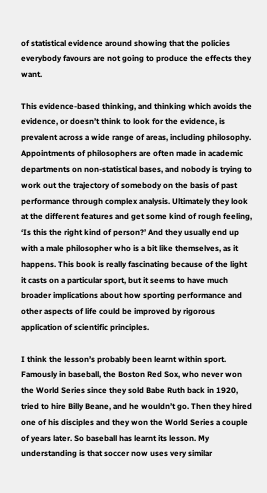of statistical evidence around showing that the policies everybody favours are not going to produce the effects they want.

This evidence-based thinking, and thinking which avoids the evidence, or doesn’t think to look for the evidence, is prevalent across a wide range of areas, including philosophy. Appointments of philosophers are often made in academic departments on non-statistical bases, and nobody is trying to work out the trajectory of somebody on the basis of past performance through complex analysis. Ultimately they look at the different features and get some kind of rough feeling, ‘Is this the right kind of person?’ And they usually end up with a male philosopher who is a bit like themselves, as it happens. This book is really fascinating because of the light it casts on a particular sport, but it seems to have much broader implications about how sporting performance and other aspects of life could be improved by rigorous application of scientific principles.

I think the lesson’s probably been learnt within sport. Famously in baseball, the Boston Red Sox, who never won the World Series since they sold Babe Ruth back in 1920, tried to hire Billy Beane, and he wouldn’t go. Then they hired one of his disciples and they won the World Series a couple of years later. So baseball has learnt its lesson. My understanding is that soccer now uses very similar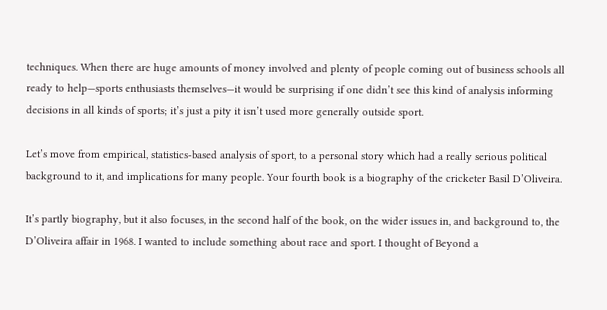techniques. When there are huge amounts of money involved and plenty of people coming out of business schools all ready to help—sports enthusiasts themselves—it would be surprising if one didn’t see this kind of analysis informing decisions in all kinds of sports; it’s just a pity it isn’t used more generally outside sport.

Let’s move from empirical, statistics-based analysis of sport, to a personal story which had a really serious political background to it, and implications for many people. Your fourth book is a biography of the cricketer Basil D’Oliveira.

It’s partly biography, but it also focuses, in the second half of the book, on the wider issues in, and background to, the D’Oliveira affair in 1968. I wanted to include something about race and sport. I thought of Beyond a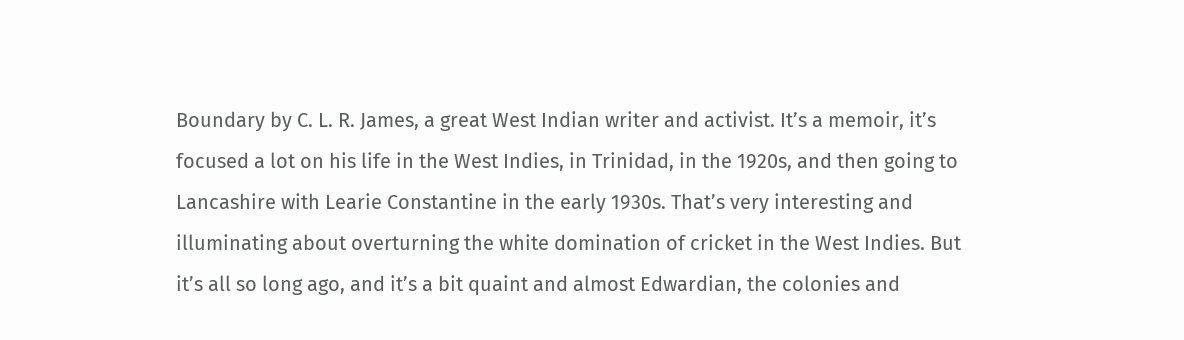Boundary by C. L. R. James, a great West Indian writer and activist. It’s a memoir, it’s focused a lot on his life in the West Indies, in Trinidad, in the 1920s, and then going to Lancashire with Learie Constantine in the early 1930s. That’s very interesting and illuminating about overturning the white domination of cricket in the West Indies. But it’s all so long ago, and it’s a bit quaint and almost Edwardian, the colonies and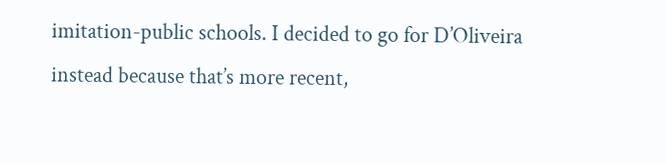imitation-public schools. I decided to go for D’Oliveira instead because that’s more recent,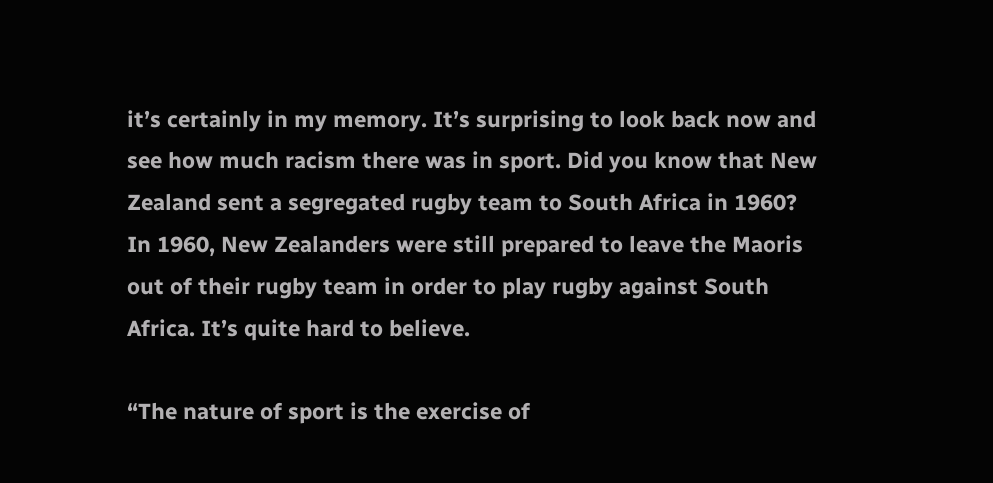it’s certainly in my memory. It’s surprising to look back now and see how much racism there was in sport. Did you know that New Zealand sent a segregated rugby team to South Africa in 1960? In 1960, New Zealanders were still prepared to leave the Maoris out of their rugby team in order to play rugby against South Africa. It’s quite hard to believe.

“The nature of sport is the exercise of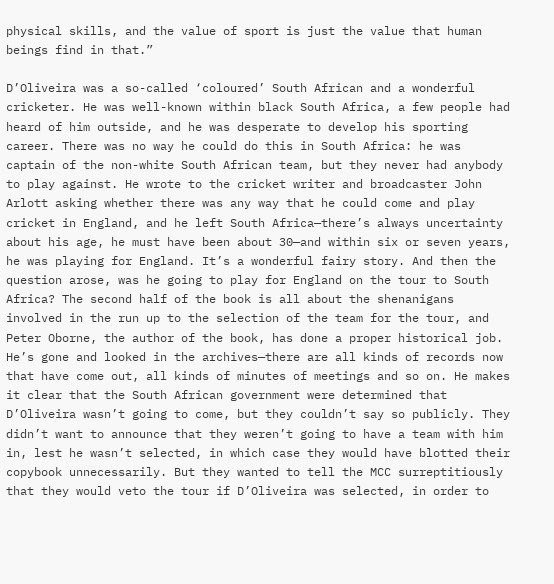physical skills, and the value of sport is just the value that human beings find in that.”

D’Oliveira was a so-called ‘coloured’ South African and a wonderful cricketer. He was well-known within black South Africa, a few people had heard of him outside, and he was desperate to develop his sporting career. There was no way he could do this in South Africa: he was captain of the non-white South African team, but they never had anybody to play against. He wrote to the cricket writer and broadcaster John Arlott asking whether there was any way that he could come and play cricket in England, and he left South Africa—there’s always uncertainty about his age, he must have been about 30—and within six or seven years, he was playing for England. It’s a wonderful fairy story. And then the question arose, was he going to play for England on the tour to South Africa? The second half of the book is all about the shenanigans involved in the run up to the selection of the team for the tour, and Peter Oborne, the author of the book, has done a proper historical job. He’s gone and looked in the archives—there are all kinds of records now that have come out, all kinds of minutes of meetings and so on. He makes it clear that the South African government were determined that D’Oliveira wasn’t going to come, but they couldn’t say so publicly. They didn’t want to announce that they weren’t going to have a team with him in, lest he wasn’t selected, in which case they would have blotted their copybook unnecessarily. But they wanted to tell the MCC surreptitiously that they would veto the tour if D’Oliveira was selected, in order to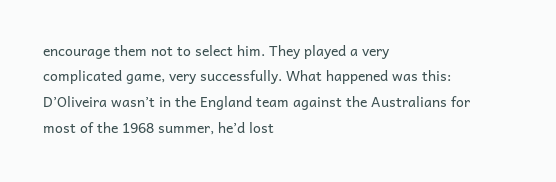encourage them not to select him. They played a very complicated game, very successfully. What happened was this: D’Oliveira wasn’t in the England team against the Australians for most of the 1968 summer, he’d lost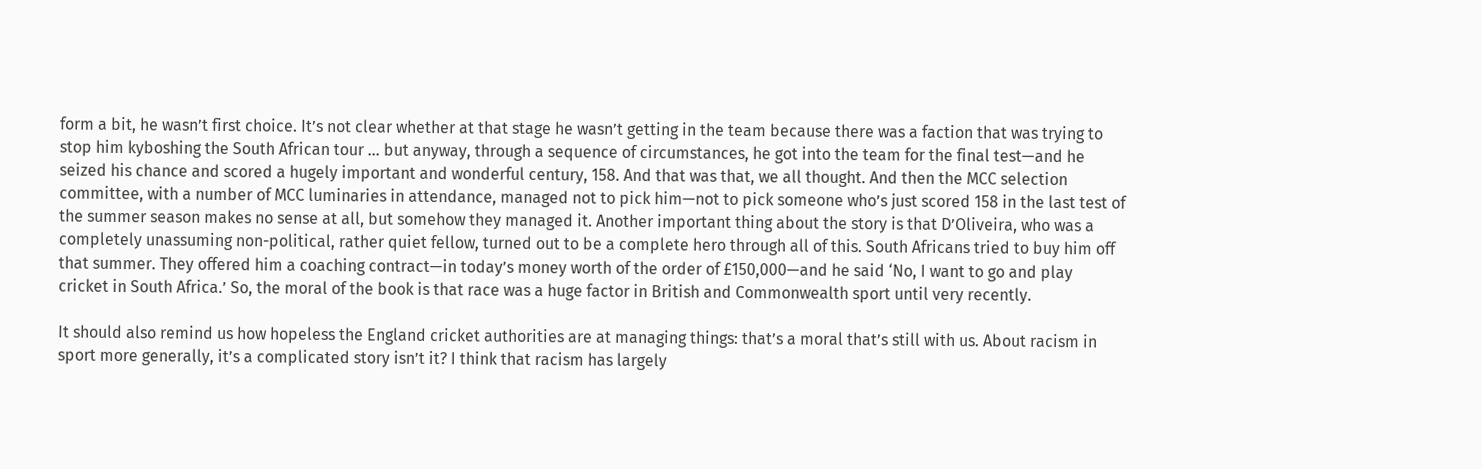form a bit, he wasn’t first choice. It’s not clear whether at that stage he wasn’t getting in the team because there was a faction that was trying to stop him kyboshing the South African tour … but anyway, through a sequence of circumstances, he got into the team for the final test—and he seized his chance and scored a hugely important and wonderful century, 158. And that was that, we all thought. And then the MCC selection committee, with a number of MCC luminaries in attendance, managed not to pick him—not to pick someone who’s just scored 158 in the last test of the summer season makes no sense at all, but somehow they managed it. Another important thing about the story is that D’Oliveira, who was a completely unassuming non-political, rather quiet fellow, turned out to be a complete hero through all of this. South Africans tried to buy him off that summer. They offered him a coaching contract—in today’s money worth of the order of £150,000—and he said ‘No, I want to go and play cricket in South Africa.’ So, the moral of the book is that race was a huge factor in British and Commonwealth sport until very recently.

It should also remind us how hopeless the England cricket authorities are at managing things: that’s a moral that’s still with us. About racism in sport more generally, it’s a complicated story isn’t it? I think that racism has largely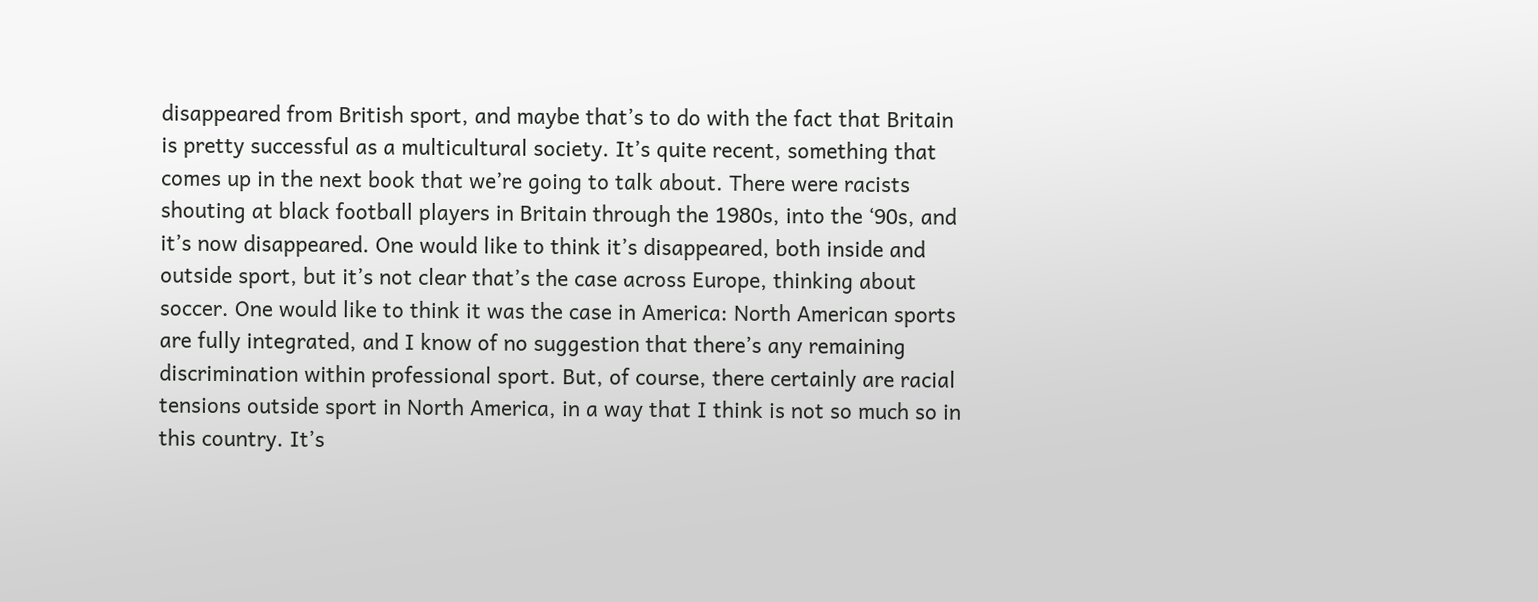disappeared from British sport, and maybe that’s to do with the fact that Britain is pretty successful as a multicultural society. It’s quite recent, something that comes up in the next book that we’re going to talk about. There were racists shouting at black football players in Britain through the 1980s, into the ‘90s, and it’s now disappeared. One would like to think it’s disappeared, both inside and outside sport, but it’s not clear that’s the case across Europe, thinking about soccer. One would like to think it was the case in America: North American sports are fully integrated, and I know of no suggestion that there’s any remaining discrimination within professional sport. But, of course, there certainly are racial tensions outside sport in North America, in a way that I think is not so much so in this country. It’s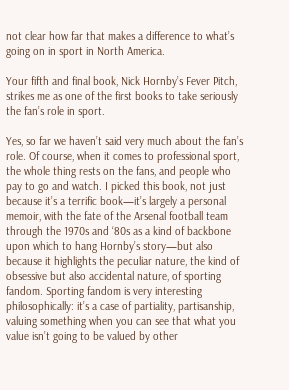not clear how far that makes a difference to what’s going on in sport in North America.

Your fifth and final book, Nick Hornby’s Fever Pitch, strikes me as one of the first books to take seriously the fan’s role in sport.

Yes, so far we haven’t said very much about the fan’s role. Of course, when it comes to professional sport, the whole thing rests on the fans, and people who pay to go and watch. I picked this book, not just because it’s a terrific book—it’s largely a personal memoir, with the fate of the Arsenal football team through the 1970s and ‘80s as a kind of backbone upon which to hang Hornby’s story—but also because it highlights the peculiar nature, the kind of obsessive but also accidental nature, of sporting fandom. Sporting fandom is very interesting philosophically: it’s a case of partiality, partisanship, valuing something when you can see that what you value isn’t going to be valued by other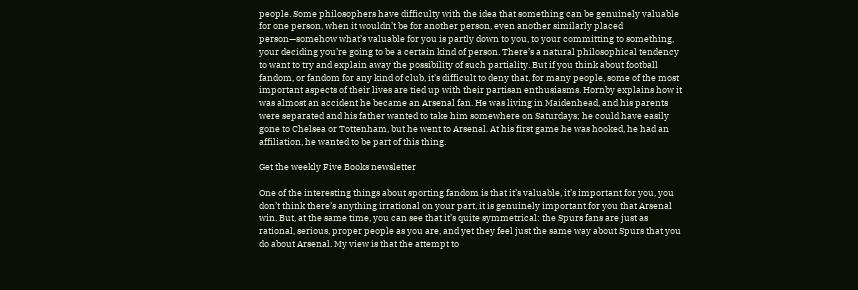people. Some philosophers have difficulty with the idea that something can be genuinely valuable for one person, when it wouldn’t be for another person, even another similarly placed person—somehow what’s valuable for you is partly down to you, to your committing to something, your deciding you’re going to be a certain kind of person. There’s a natural philosophical tendency to want to try and explain away the possibility of such partiality. But if you think about football fandom, or fandom for any kind of club, it’s difficult to deny that, for many people, some of the most important aspects of their lives are tied up with their partisan enthusiasms. Hornby explains how it was almost an accident he became an Arsenal fan. He was living in Maidenhead, and his parents were separated and his father wanted to take him somewhere on Saturdays; he could have easily gone to Chelsea or Tottenham, but he went to Arsenal. At his first game he was hooked, he had an affiliation, he wanted to be part of this thing.

Get the weekly Five Books newsletter

One of the interesting things about sporting fandom is that it’s valuable, it’s important for you, you don’t think there’s anything irrational on your part, it is genuinely important for you that Arsenal win. But, at the same time, you can see that it’s quite symmetrical: the Spurs fans are just as rational, serious, proper people as you are, and yet they feel just the same way about Spurs that you do about Arsenal. My view is that the attempt to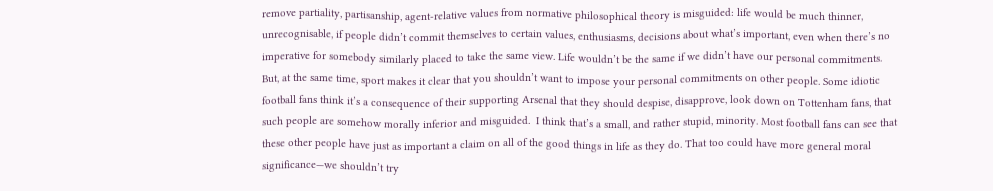remove partiality, partisanship, agent-relative values from normative philosophical theory is misguided: life would be much thinner, unrecognisable, if people didn’t commit themselves to certain values, enthusiasms, decisions about what’s important, even when there’s no imperative for somebody similarly placed to take the same view. Life wouldn’t be the same if we didn’t have our personal commitments. But, at the same time, sport makes it clear that you shouldn’t want to impose your personal commitments on other people. Some idiotic football fans think it’s a consequence of their supporting Arsenal that they should despise, disapprove, look down on Tottenham fans, that such people are somehow morally inferior and misguided.  I think that’s a small, and rather stupid, minority. Most football fans can see that these other people have just as important a claim on all of the good things in life as they do. That too could have more general moral significance—we shouldn’t try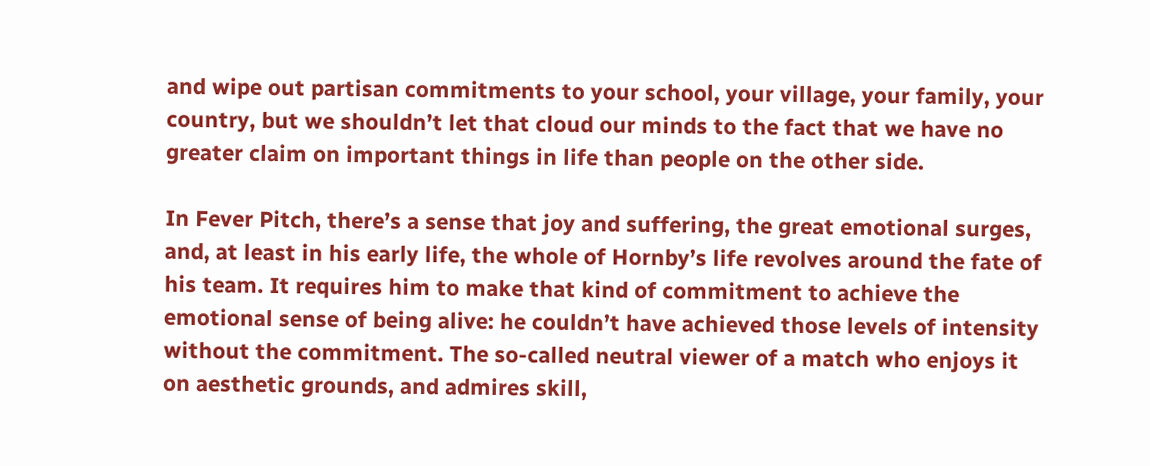and wipe out partisan commitments to your school, your village, your family, your country, but we shouldn’t let that cloud our minds to the fact that we have no greater claim on important things in life than people on the other side.

In Fever Pitch, there’s a sense that joy and suffering, the great emotional surges, and, at least in his early life, the whole of Hornby’s life revolves around the fate of his team. It requires him to make that kind of commitment to achieve the emotional sense of being alive: he couldn’t have achieved those levels of intensity without the commitment. The so-called neutral viewer of a match who enjoys it on aesthetic grounds, and admires skill,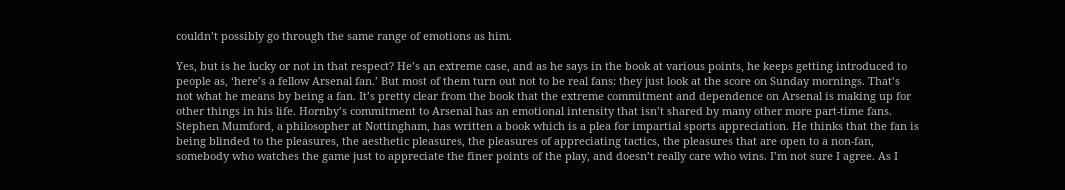couldn’t possibly go through the same range of emotions as him.

Yes, but is he lucky or not in that respect? He’s an extreme case, and as he says in the book at various points, he keeps getting introduced to people as, ‘here’s a fellow Arsenal fan.’ But most of them turn out not to be real fans: they just look at the score on Sunday mornings. That’s not what he means by being a fan. It’s pretty clear from the book that the extreme commitment and dependence on Arsenal is making up for other things in his life. Hornby’s commitment to Arsenal has an emotional intensity that isn’t shared by many other more part-time fans. Stephen Mumford, a philosopher at Nottingham, has written a book which is a plea for impartial sports appreciation. He thinks that the fan is being blinded to the pleasures, the aesthetic pleasures, the pleasures of appreciating tactics, the pleasures that are open to a non-fan, somebody who watches the game just to appreciate the finer points of the play, and doesn’t really care who wins. I’m not sure I agree. As I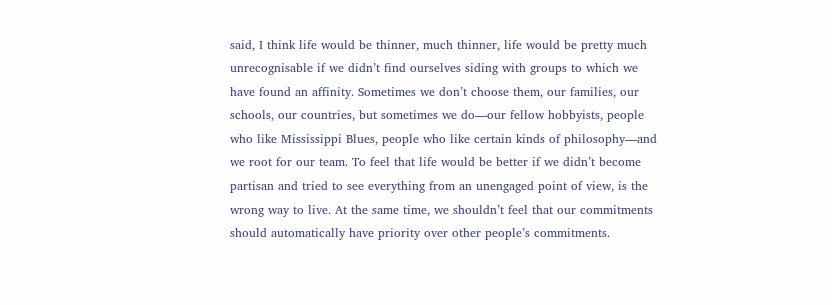said, I think life would be thinner, much thinner, life would be pretty much unrecognisable if we didn’t find ourselves siding with groups to which we have found an affinity. Sometimes we don’t choose them, our families, our schools, our countries, but sometimes we do—our fellow hobbyists, people who like Mississippi Blues, people who like certain kinds of philosophy—and we root for our team. To feel that life would be better if we didn’t become partisan and tried to see everything from an unengaged point of view, is the wrong way to live. At the same time, we shouldn’t feel that our commitments should automatically have priority over other people’s commitments.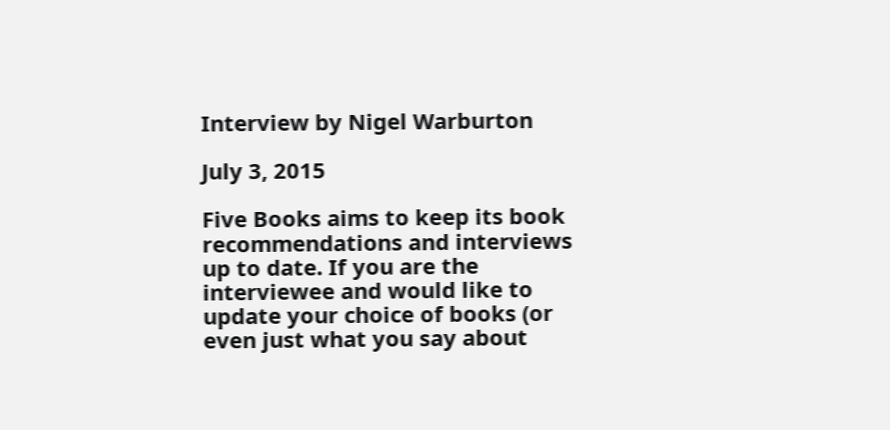Interview by Nigel Warburton

July 3, 2015

Five Books aims to keep its book recommendations and interviews up to date. If you are the interviewee and would like to update your choice of books (or even just what you say about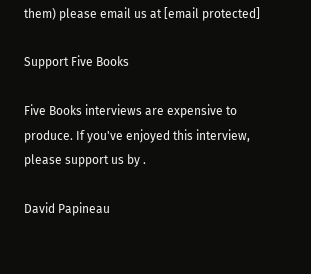them) please email us at [email protected]

Support Five Books

Five Books interviews are expensive to produce. If you've enjoyed this interview, please support us by .

David Papineau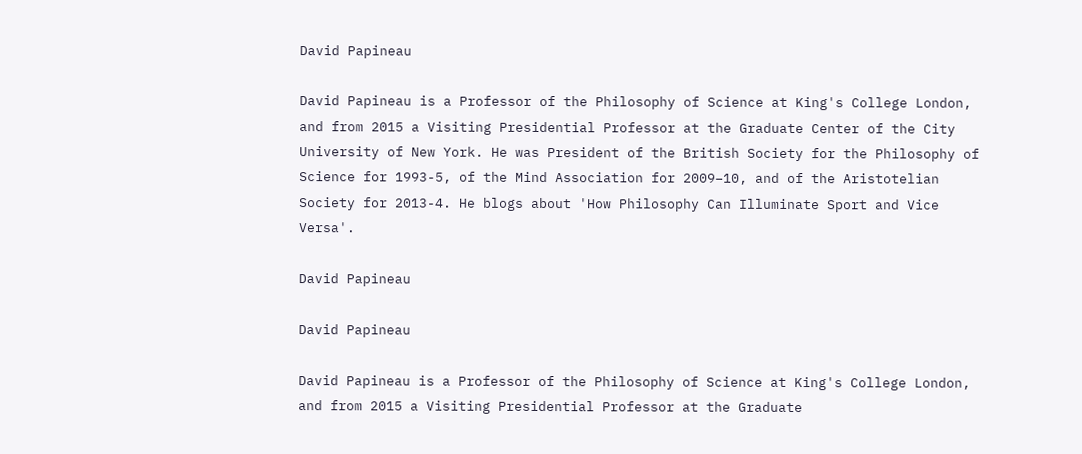David Papineau

David Papineau is a Professor of the Philosophy of Science at King's College London, and from 2015 a Visiting Presidential Professor at the Graduate Center of the City University of New York. He was President of the British Society for the Philosophy of Science for 1993-5, of the Mind Association for 2009–10, and of the Aristotelian Society for 2013-4. He blogs about 'How Philosophy Can Illuminate Sport and Vice Versa'.

David Papineau

David Papineau

David Papineau is a Professor of the Philosophy of Science at King's College London, and from 2015 a Visiting Presidential Professor at the Graduate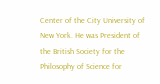Center of the City University of New York. He was President of the British Society for the Philosophy of Science for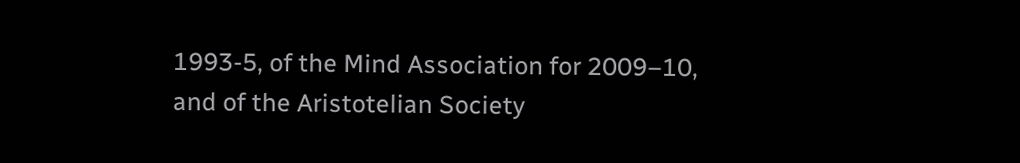1993-5, of the Mind Association for 2009–10, and of the Aristotelian Society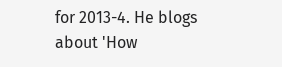for 2013-4. He blogs about 'How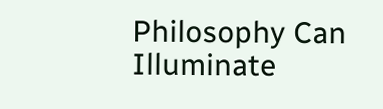Philosophy Can Illuminate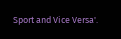Sport and Vice Versa'.